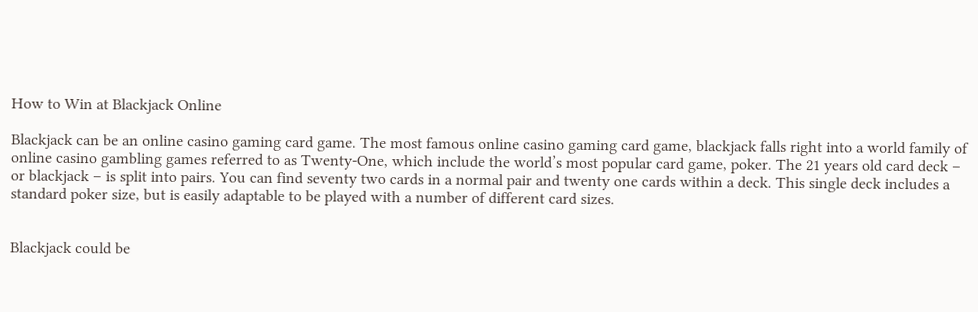How to Win at Blackjack Online

Blackjack can be an online casino gaming card game. The most famous online casino gaming card game, blackjack falls right into a world family of online casino gambling games referred to as Twenty-One, which include the world’s most popular card game, poker. The 21 years old card deck – or blackjack – is split into pairs. You can find seventy two cards in a normal pair and twenty one cards within a deck. This single deck includes a standard poker size, but is easily adaptable to be played with a number of different card sizes.


Blackjack could be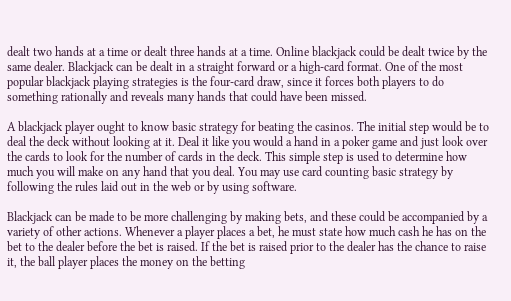dealt two hands at a time or dealt three hands at a time. Online blackjack could be dealt twice by the same dealer. Blackjack can be dealt in a straight forward or a high-card format. One of the most popular blackjack playing strategies is the four-card draw, since it forces both players to do something rationally and reveals many hands that could have been missed.

A blackjack player ought to know basic strategy for beating the casinos. The initial step would be to deal the deck without looking at it. Deal it like you would a hand in a poker game and just look over the cards to look for the number of cards in the deck. This simple step is used to determine how much you will make on any hand that you deal. You may use card counting basic strategy by following the rules laid out in the web or by using software.

Blackjack can be made to be more challenging by making bets, and these could be accompanied by a variety of other actions. Whenever a player places a bet, he must state how much cash he has on the bet to the dealer before the bet is raised. If the bet is raised prior to the dealer has the chance to raise it, the ball player places the money on the betting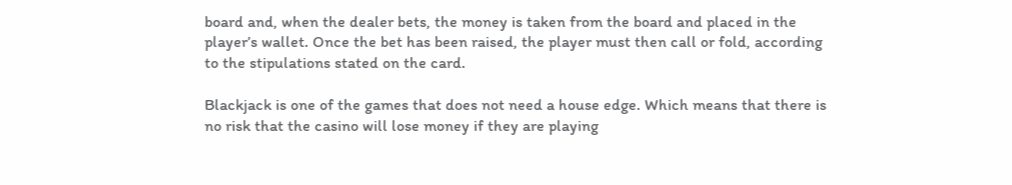board and, when the dealer bets, the money is taken from the board and placed in the player’s wallet. Once the bet has been raised, the player must then call or fold, according to the stipulations stated on the card.

Blackjack is one of the games that does not need a house edge. Which means that there is no risk that the casino will lose money if they are playing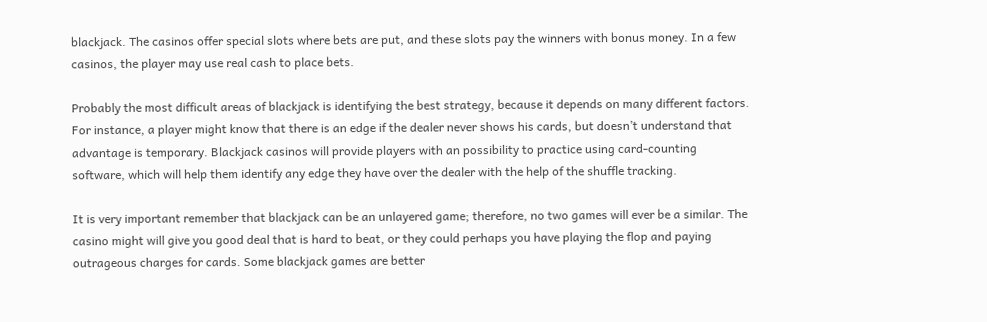blackjack. The casinos offer special slots where bets are put, and these slots pay the winners with bonus money. In a few casinos, the player may use real cash to place bets.

Probably the most difficult areas of blackjack is identifying the best strategy, because it depends on many different factors. For instance, a player might know that there is an edge if the dealer never shows his cards, but doesn’t understand that advantage is temporary. Blackjack casinos will provide players with an possibility to practice using card-counting software, which will help them identify any edge they have over the dealer with the help of the shuffle tracking.

It is very important remember that blackjack can be an unlayered game; therefore, no two games will ever be a similar. The casino might will give you good deal that is hard to beat, or they could perhaps you have playing the flop and paying outrageous charges for cards. Some blackjack games are better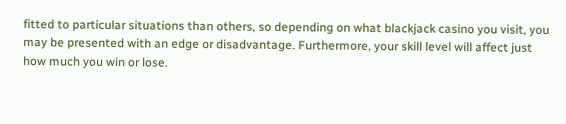fitted to particular situations than others, so depending on what blackjack casino you visit, you may be presented with an edge or disadvantage. Furthermore, your skill level will affect just how much you win or lose.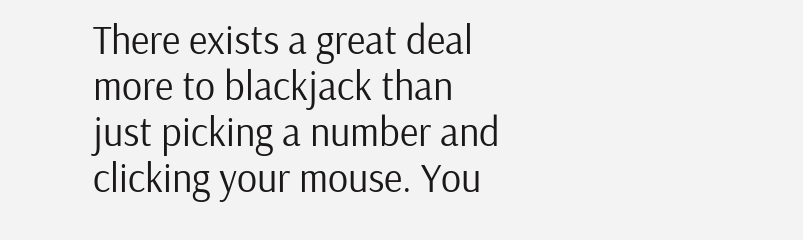There exists a great deal more to blackjack than just picking a number and clicking your mouse. You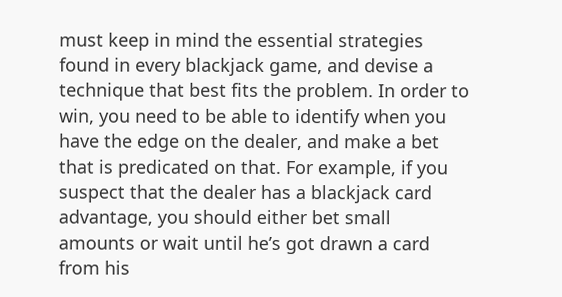must keep in mind the essential strategies found in every blackjack game, and devise a technique that best fits the problem. In order to win, you need to be able to identify when you have the edge on the dealer, and make a bet that is predicated on that. For example, if you suspect that the dealer has a blackjack card advantage, you should either bet small amounts or wait until he’s got drawn a card from his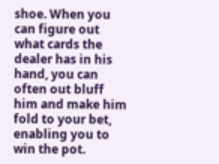shoe. When you can figure out what cards the dealer has in his hand, you can often out bluff him and make him fold to your bet, enabling you to win the pot.